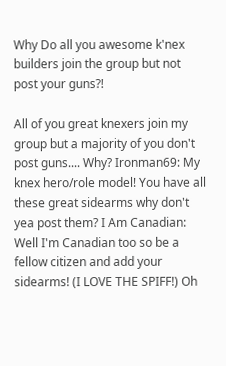Why Do all you awesome k'nex builders join the group but not post your guns?!

All of you great knexers join my group but a majority of you don't post guns.... Why? Ironman69: My knex hero/role model! You have all these great sidearms why don't yea post them? I Am Canadian: Well I'm Canadian too so be a fellow citizen and add your sidearms! (I LOVE THE SPIFF!) Oh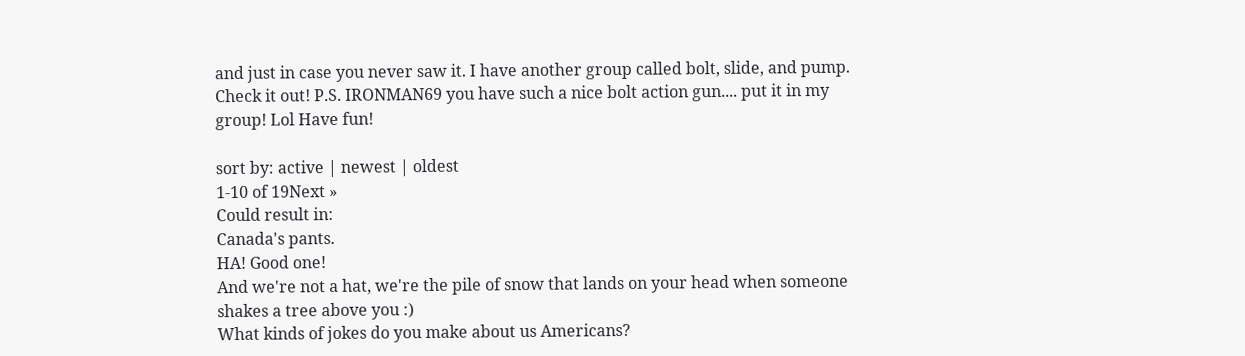and just in case you never saw it. I have another group called bolt, slide, and pump. Check it out! P.S. IRONMAN69 you have such a nice bolt action gun.... put it in my group! Lol Have fun!

sort by: active | newest | oldest
1-10 of 19Next »
Could result in:
Canada's pants.
HA! Good one!
And we're not a hat, we're the pile of snow that lands on your head when someone shakes a tree above you :)
What kinds of jokes do you make about us Americans?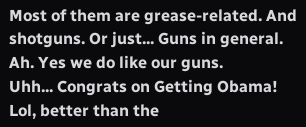Most of them are grease-related. And shotguns. Or just... Guns in general.
Ah. Yes we do like our guns.
Uhh... Congrats on Getting Obama!
Lol, better than the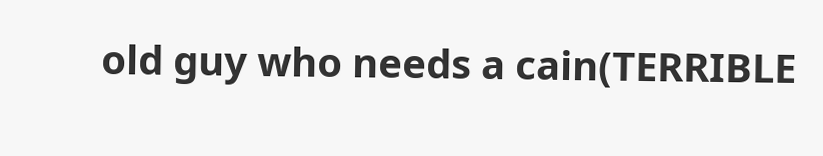old guy who needs a cain(TERRIBLE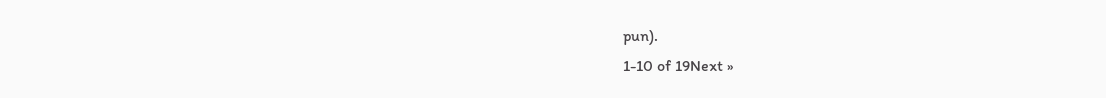pun).
1-10 of 19Next »